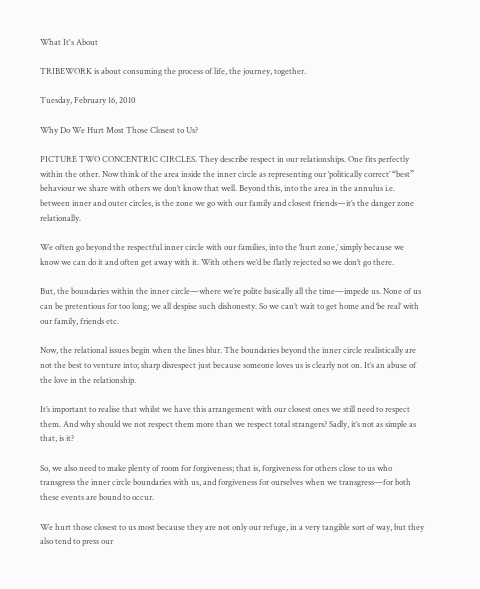What It's About

TRIBEWORK is about consuming the process of life, the journey, together.

Tuesday, February 16, 2010

Why Do We Hurt Most Those Closest to Us?

PICTURE TWO CONCENTRIC CIRCLES. They describe respect in our relationships. One fits perfectly within the other. Now think of the area inside the inner circle as representing our ‘politically correct’ “best” behaviour we share with others we don’t know that well. Beyond this, into the area in the annulus i.e. between inner and outer circles, is the zone we go with our family and closest friends—it’s the danger zone relationally.

We often go beyond the respectful inner circle with our families, into the ‘hurt zone,’ simply because we know we can do it and often get away with it. With others we’d be flatly rejected so we don’t go there.

But, the boundaries within the inner circle—where we’re polite basically all the time—impede us. None of us can be pretentious for too long; we all despise such dishonesty. So we can’t wait to get home and ‘be real’ with our family, friends etc.

Now, the relational issues begin when the lines blur. The boundaries beyond the inner circle realistically are not the best to venture into; sharp disrespect just because someone loves us is clearly not on. It’s an abuse of the love in the relationship.

It’s important to realise that whilst we have this arrangement with our closest ones we still need to respect them. And why should we not respect them more than we respect total strangers? Sadly, it’s not as simple as that, is it?

So, we also need to make plenty of room for forgiveness; that is, forgiveness for others close to us who transgress the inner circle boundaries with us, and forgiveness for ourselves when we transgress—for both these events are bound to occur.

We hurt those closest to us most because they are not only our refuge, in a very tangible sort of way, but they also tend to press our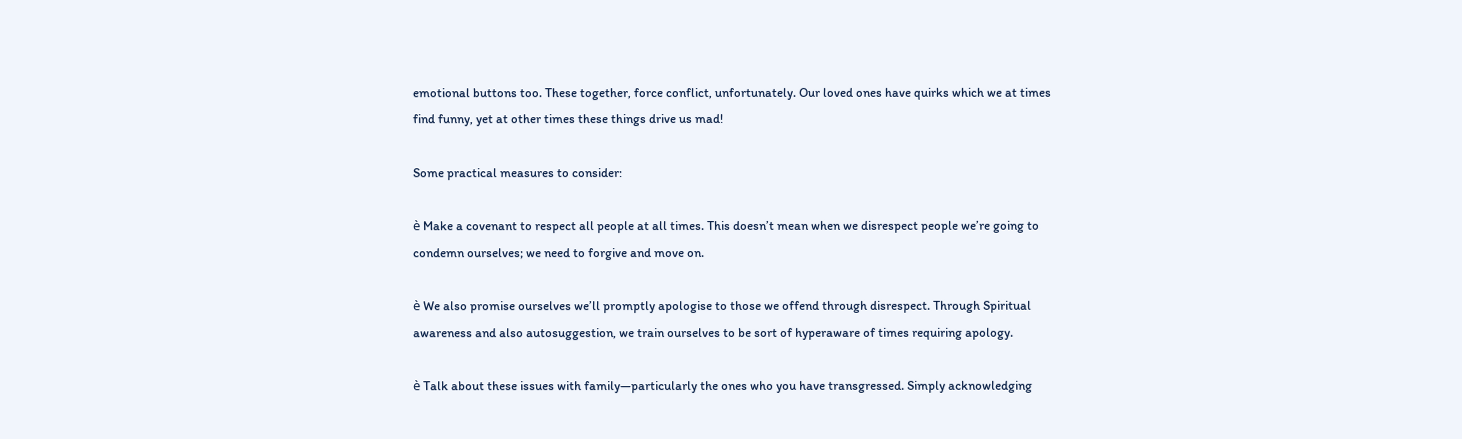emotional buttons too. These together, force conflict, unfortunately. Our loved ones have quirks which we at times find funny, yet at other times these things drive us mad!

Some practical measures to consider:

è Make a covenant to respect all people at all times. This doesn’t mean when we disrespect people we’re going to condemn ourselves; we need to forgive and move on.

è We also promise ourselves we’ll promptly apologise to those we offend through disrespect. Through Spiritual awareness and also autosuggestion, we train ourselves to be sort of hyperaware of times requiring apology.

è Talk about these issues with family—particularly the ones who you have transgressed. Simply acknowledging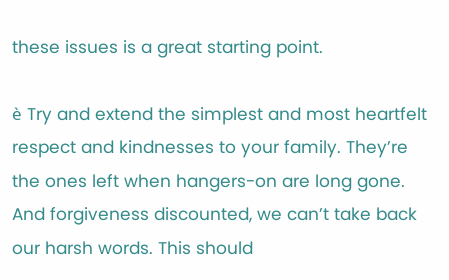these issues is a great starting point.

è Try and extend the simplest and most heartfelt respect and kindnesses to your family. They’re the ones left when hangers-on are long gone. And forgiveness discounted, we can’t take back our harsh words. This should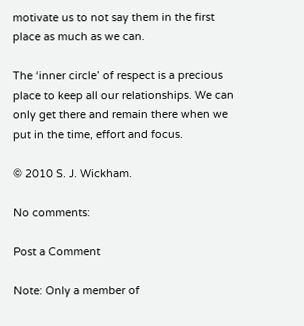motivate us to not say them in the first place as much as we can.

The ‘inner circle’ of respect is a precious place to keep all our relationships. We can only get there and remain there when we put in the time, effort and focus.

© 2010 S. J. Wickham.

No comments:

Post a Comment

Note: Only a member of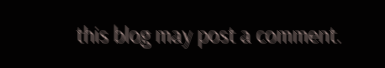this blog may post a comment.